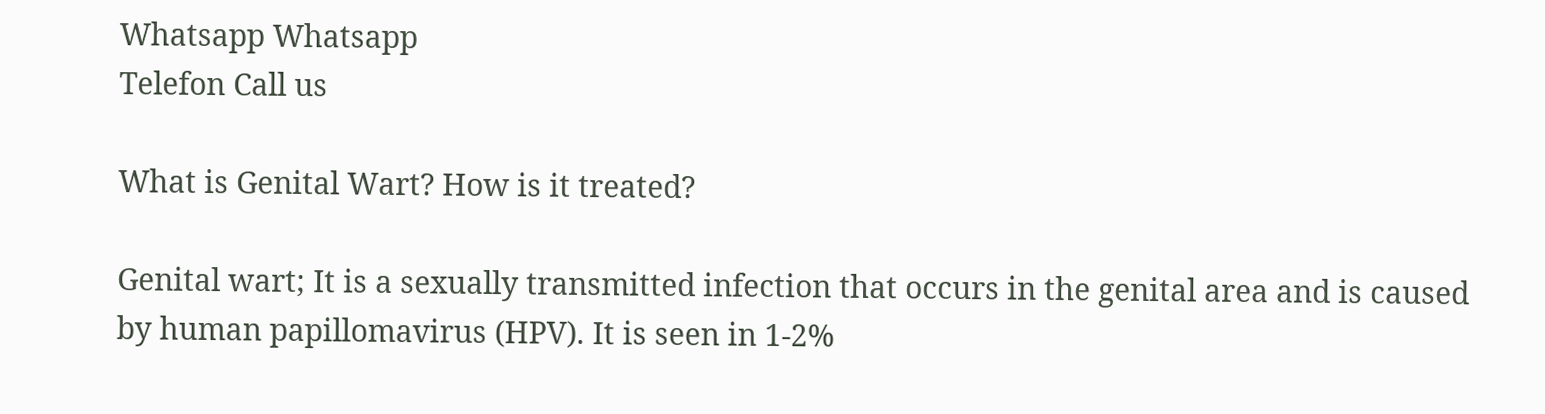Whatsapp Whatsapp
Telefon Call us

What is Genital Wart? How is it treated?

Genital wart; It is a sexually transmitted infection that occurs in the genital area and is caused by human papillomavirus (HPV). It is seen in 1-2%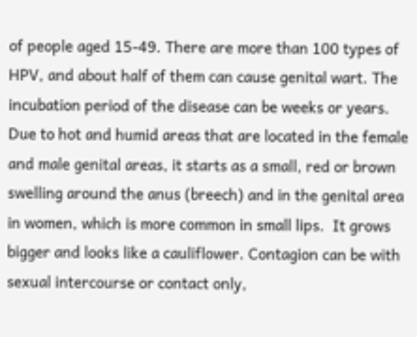of people aged 15-49. There are more than 100 types of HPV, and about half of them can cause genital wart. The incubation period of the disease can be weeks or years. Due to hot and humid areas that are located in the female and male genital areas, it starts as a small, red or brown swelling around the anus (breech) and in the genital area in women, which is more common in small lips.  It grows bigger and looks like a cauliflower. Contagion can be with sexual intercourse or contact only,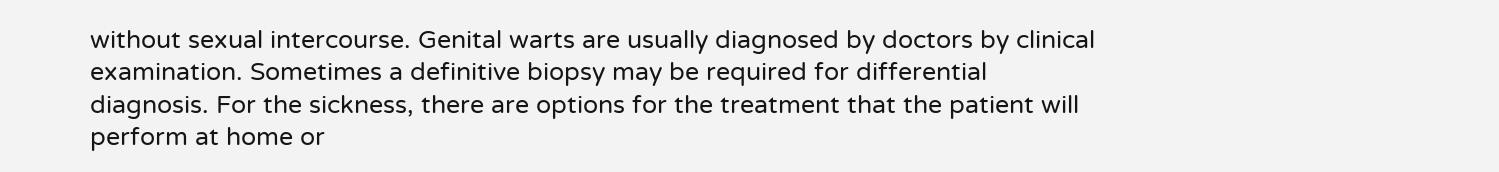without sexual intercourse. Genital warts are usually diagnosed by doctors by clinical examination. Sometimes a definitive biopsy may be required for differential diagnosis. For the sickness, there are options for the treatment that the patient will perform at home or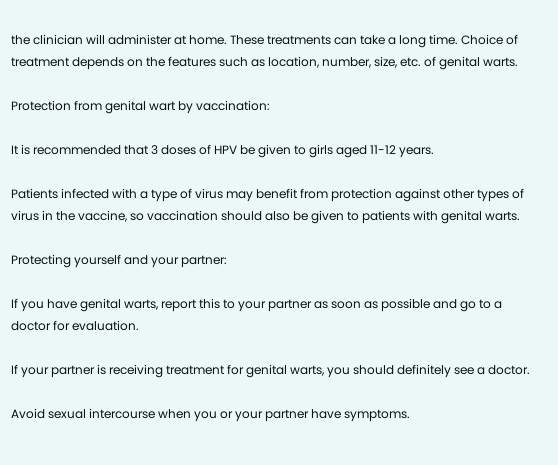the clinician will administer at home. These treatments can take a long time. Choice of treatment depends on the features such as location, number, size, etc. of genital warts.

Protection from genital wart by vaccination:

It is recommended that 3 doses of HPV be given to girls aged 11-12 years.

Patients infected with a type of virus may benefit from protection against other types of virus in the vaccine, so vaccination should also be given to patients with genital warts.

Protecting yourself and your partner:

If you have genital warts, report this to your partner as soon as possible and go to a doctor for evaluation.

If your partner is receiving treatment for genital warts, you should definitely see a doctor.

Avoid sexual intercourse when you or your partner have symptoms.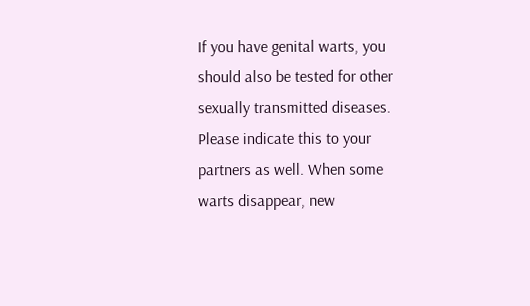If you have genital warts, you should also be tested for other sexually transmitted diseases. Please indicate this to your partners as well. When some warts disappear, new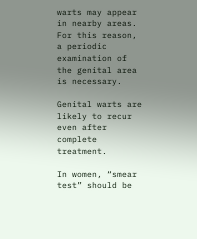warts may appear in nearby areas. For this reason, a periodic examination of the genital area is necessary.

Genital warts are likely to recur even after complete treatment.

In women, “smear test” should be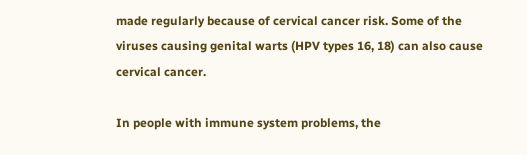made regularly because of cervical cancer risk. Some of the viruses causing genital warts (HPV types 16, 18) can also cause cervical cancer.

In people with immune system problems, the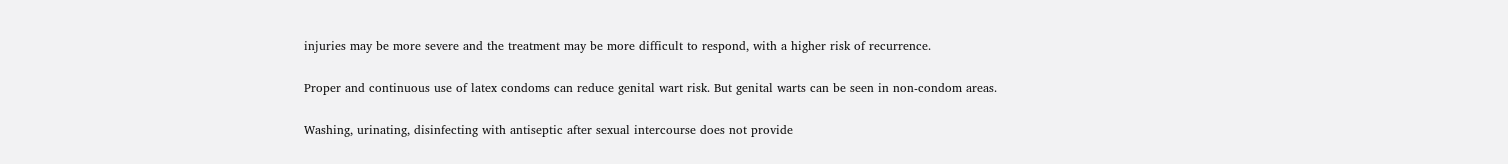injuries may be more severe and the treatment may be more difficult to respond, with a higher risk of recurrence.

Proper and continuous use of latex condoms can reduce genital wart risk. But genital warts can be seen in non-condom areas.

Washing, urinating, disinfecting with antiseptic after sexual intercourse does not provide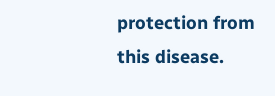protection from this disease.